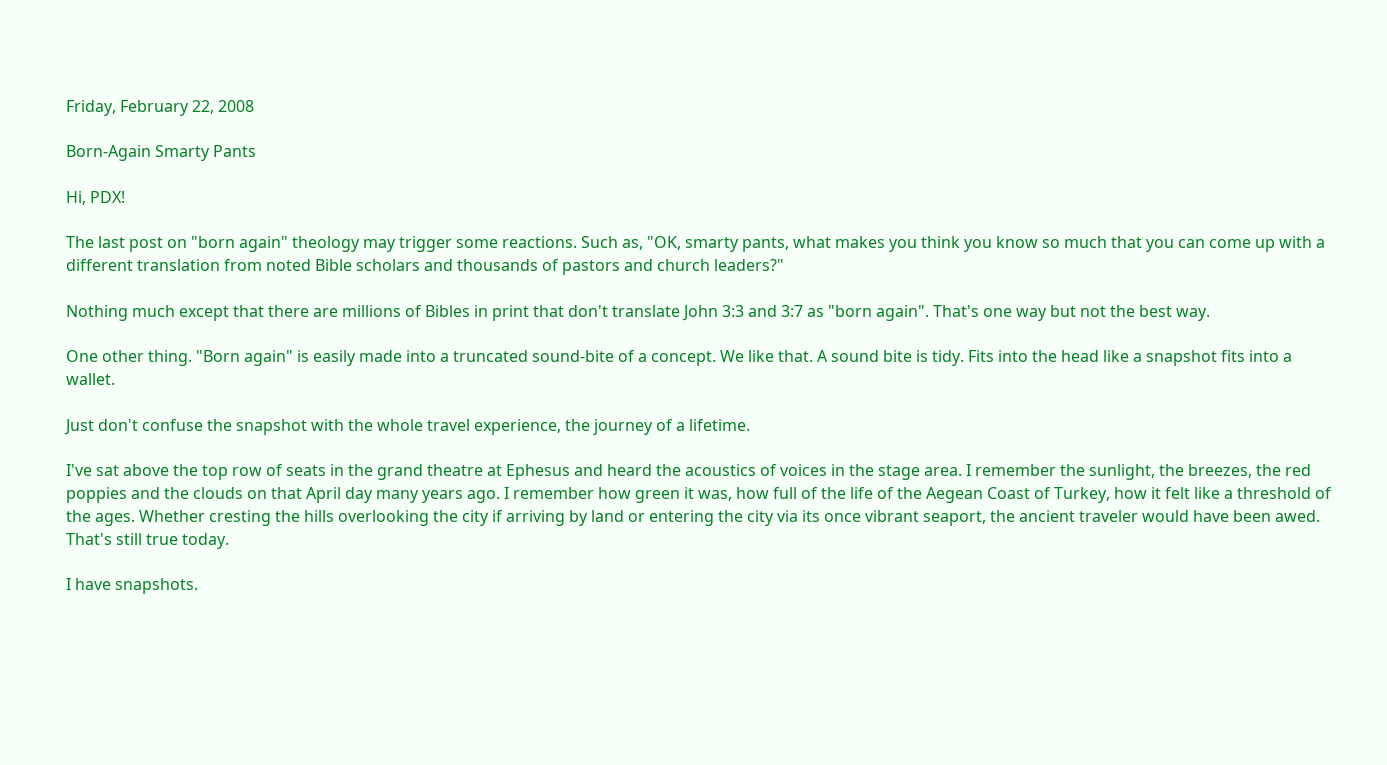Friday, February 22, 2008

Born-Again Smarty Pants

Hi, PDX!

The last post on "born again" theology may trigger some reactions. Such as, "OK, smarty pants, what makes you think you know so much that you can come up with a different translation from noted Bible scholars and thousands of pastors and church leaders?"

Nothing much except that there are millions of Bibles in print that don't translate John 3:3 and 3:7 as "born again". That's one way but not the best way.

One other thing. "Born again" is easily made into a truncated sound-bite of a concept. We like that. A sound bite is tidy. Fits into the head like a snapshot fits into a wallet.

Just don't confuse the snapshot with the whole travel experience, the journey of a lifetime.

I've sat above the top row of seats in the grand theatre at Ephesus and heard the acoustics of voices in the stage area. I remember the sunlight, the breezes, the red poppies and the clouds on that April day many years ago. I remember how green it was, how full of the life of the Aegean Coast of Turkey, how it felt like a threshold of the ages. Whether cresting the hills overlooking the city if arriving by land or entering the city via its once vibrant seaport, the ancient traveler would have been awed. That's still true today.

I have snapshots.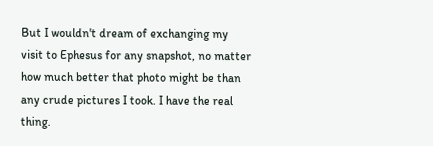But I wouldn't dream of exchanging my visit to Ephesus for any snapshot, no matter how much better that photo might be than any crude pictures I took. I have the real thing.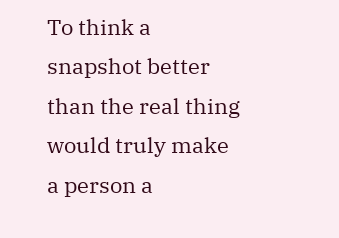To think a snapshot better than the real thing would truly make a person a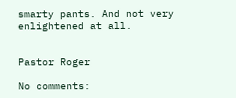smarty pants. And not very enlightened at all.


Pastor Roger

No comments: